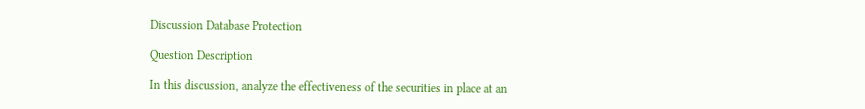Discussion Database Protection

Question Description

In this discussion, analyze the effectiveness of the securities in place at an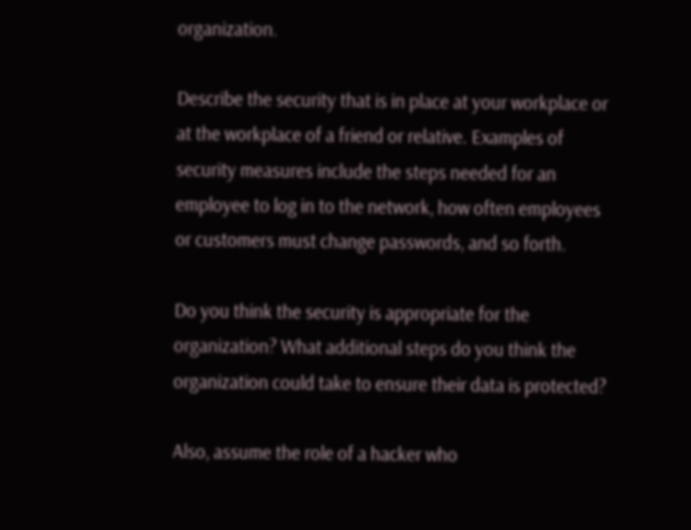organization.

Describe the security that is in place at your workplace or at the workplace of a friend or relative. Examples of security measures include the steps needed for an employee to log in to the network, how often employees or customers must change passwords, and so forth.

Do you think the security is appropriate for the organization? What additional steps do you think the organization could take to ensure their data is protected?

Also, assume the role of a hacker who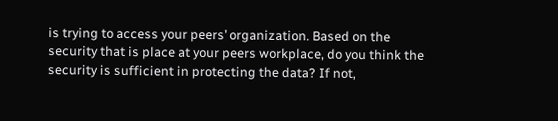is trying to access your peers’ organization. Based on the security that is place at your peers workplace, do you think the security is sufficient in protecting the data? If not,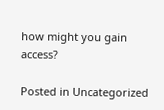how might you gain access?

Posted in Uncategorized